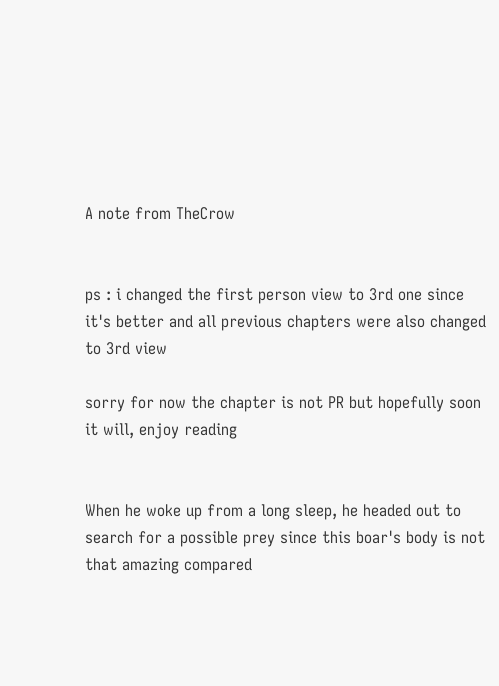A note from TheCrow


ps : i changed the first person view to 3rd one since it's better and all previous chapters were also changed to 3rd view

sorry for now the chapter is not PR but hopefully soon it will, enjoy reading


When he woke up from a long sleep, he headed out to search for a possible prey since this boar's body is not that amazing compared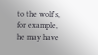to the wolf's, for example, he may have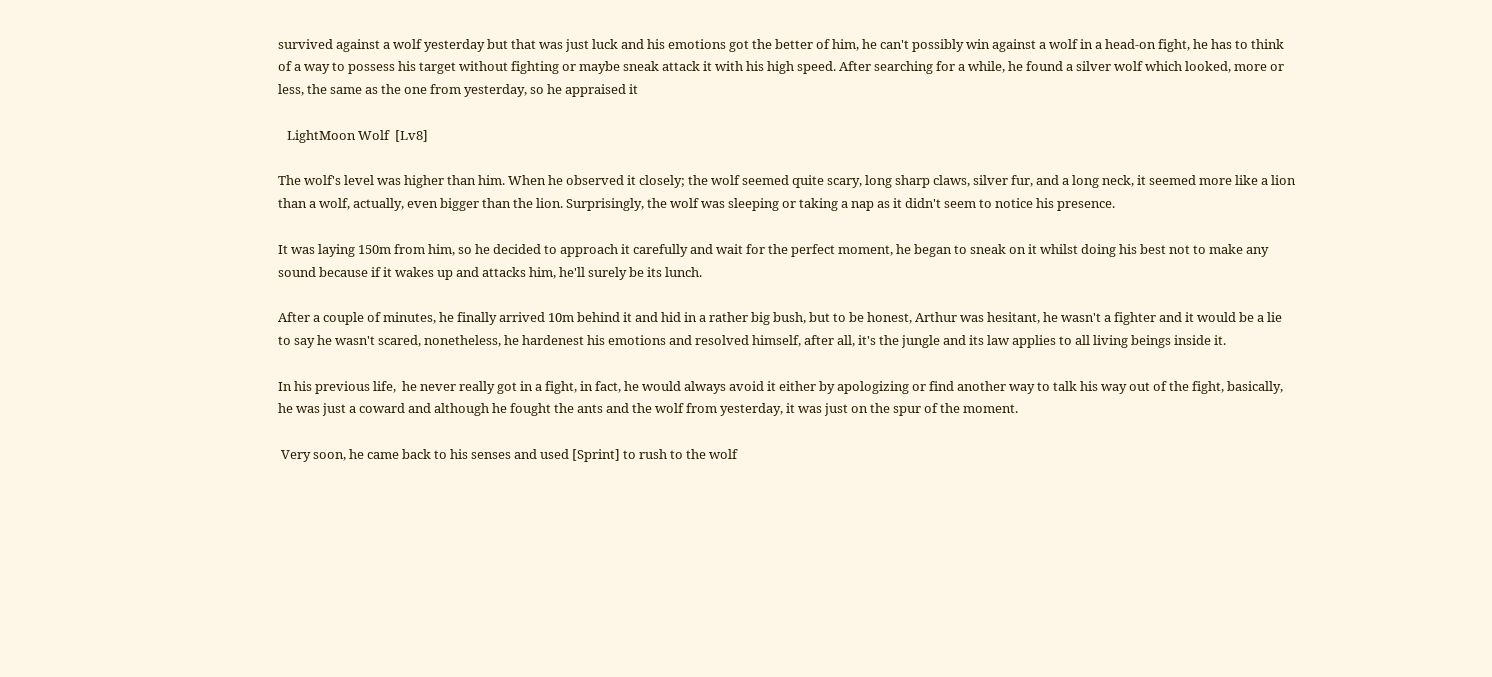survived against a wolf yesterday but that was just luck and his emotions got the better of him, he can't possibly win against a wolf in a head-on fight, he has to think of a way to possess his target without fighting or maybe sneak attack it with his high speed. After searching for a while, he found a silver wolf which looked, more or less, the same as the one from yesterday, so he appraised it

   LightMoon Wolf  [Lv8]

The wolf's level was higher than him. When he observed it closely; the wolf seemed quite scary, long sharp claws, silver fur, and a long neck, it seemed more like a lion than a wolf, actually, even bigger than the lion. Surprisingly, the wolf was sleeping or taking a nap as it didn't seem to notice his presence.

It was laying 150m from him, so he decided to approach it carefully and wait for the perfect moment, he began to sneak on it whilst doing his best not to make any sound because if it wakes up and attacks him, he'll surely be its lunch.

After a couple of minutes, he finally arrived 10m behind it and hid in a rather big bush, but to be honest, Arthur was hesitant, he wasn't a fighter and it would be a lie to say he wasn't scared, nonetheless, he hardenest his emotions and resolved himself, after all, it's the jungle and its law applies to all living beings inside it.

In his previous life,  he never really got in a fight, in fact, he would always avoid it either by apologizing or find another way to talk his way out of the fight, basically, he was just a coward and although he fought the ants and the wolf from yesterday, it was just on the spur of the moment.

 Very soon, he came back to his senses and used [Sprint] to rush to the wolf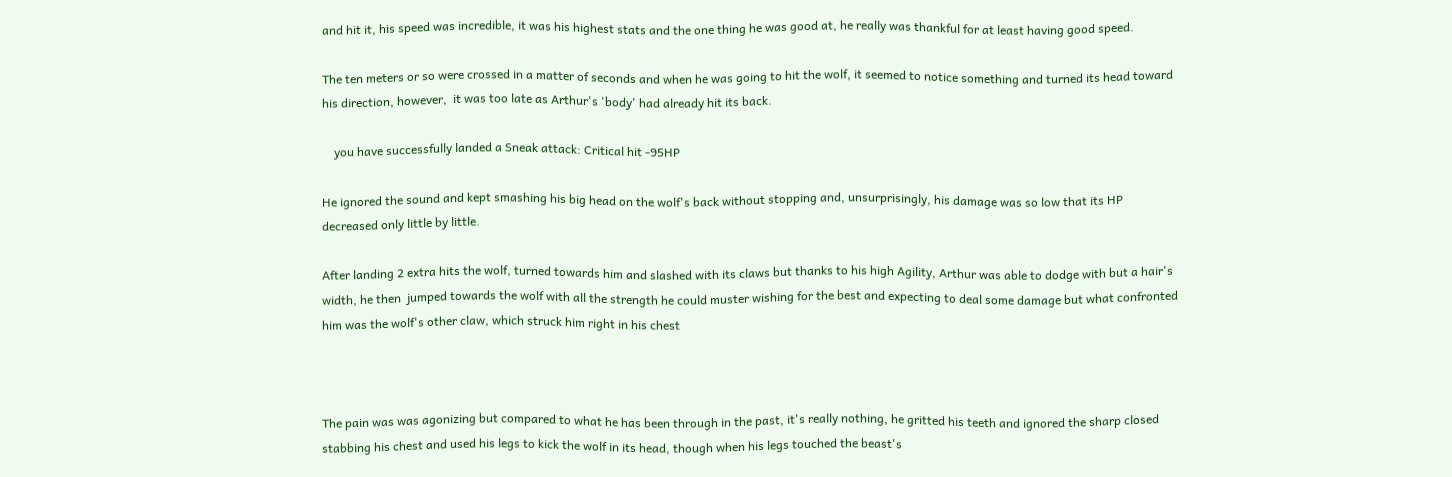and hit it, his speed was incredible, it was his highest stats and the one thing he was good at, he really was thankful for at least having good speed.

The ten meters or so were crossed in a matter of seconds and when he was going to hit the wolf, it seemed to notice something and turned its head toward his direction, however,  it was too late as Arthur's 'body' had already hit its back.

    you have successfully landed a Sneak attack: Critical hit -95HP

He ignored the sound and kept smashing his big head on the wolf's back without stopping and, unsurprisingly, his damage was so low that its HP decreased only little by little.

After landing 2 extra hits the wolf, turned towards him and slashed with its claws but thanks to his high Agility, Arthur was able to dodge with but a hair's width, he then  jumped towards the wolf with all the strength he could muster wishing for the best and expecting to deal some damage but what confronted him was the wolf's other claw, which struck him right in his chest



The pain was was agonizing but compared to what he has been through in the past, it's really nothing, he gritted his teeth and ignored the sharp closed stabbing his chest and used his legs to kick the wolf in its head, though when his legs touched the beast's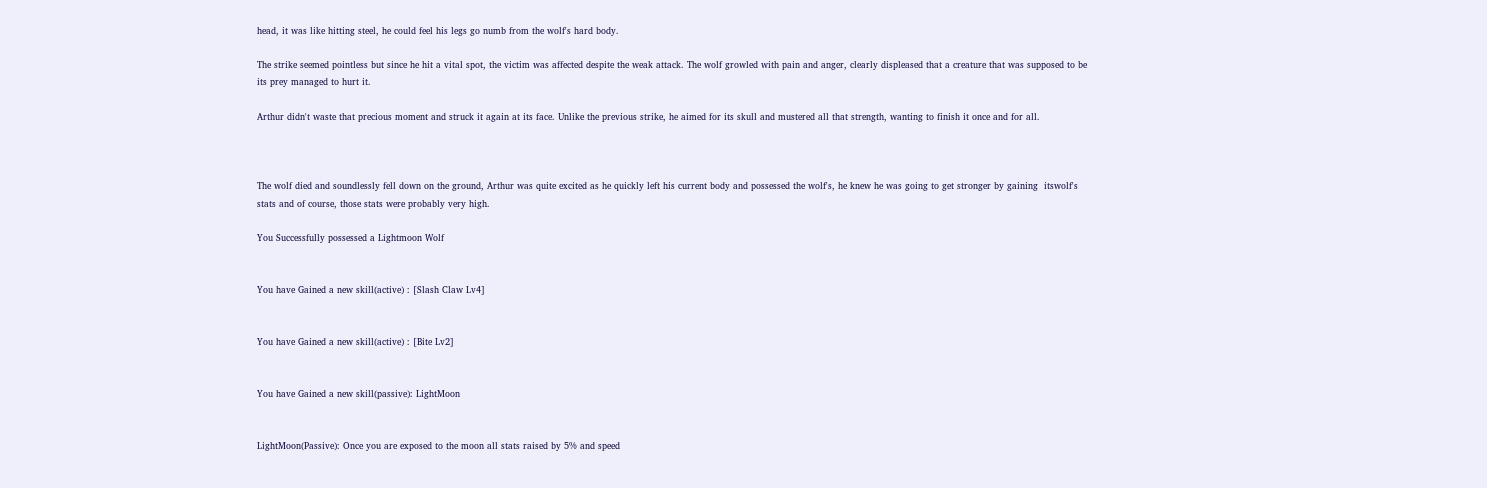head, it was like hitting steel, he could feel his legs go numb from the wolf's hard body.

The strike seemed pointless but since he hit a vital spot, the victim was affected despite the weak attack. The wolf growled with pain and anger, clearly displeased that a creature that was supposed to be its prey managed to hurt it.

Arthur didn't waste that precious moment and struck it again at its face. Unlike the previous strike, he aimed for its skull and mustered all that strength, wanting to finish it once and for all.



The wolf died and soundlessly fell down on the ground, Arthur was quite excited as he quickly left his current body and possessed the wolf's, he knew he was going to get stronger by gaining  itswolf's stats and of course, those stats were probably very high.

You Successfully possessed a Lightmoon Wolf


You have Gained a new skill(active) : [Slash Claw Lv4]


You have Gained a new skill(active) : [Bite Lv2]


You have Gained a new skill(passive): LightMoon


LightMoon(Passive): Once you are exposed to the moon all stats raised by 5% and speed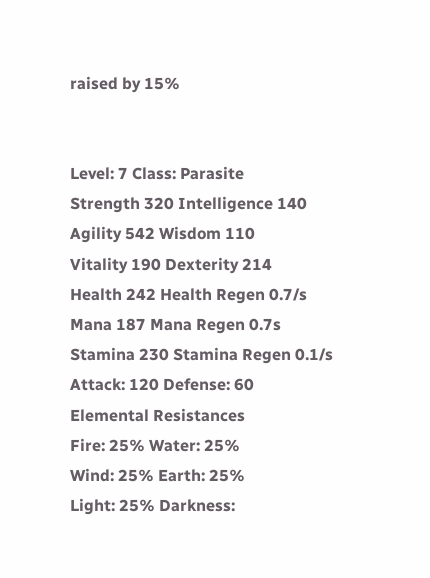raised by 15%


Level: 7 Class: Parasite
Strength 320 Intelligence 140
Agility 542 Wisdom 110
Vitality 190 Dexterity 214
Health 242 Health Regen 0.7/s
Mana 187 Mana Regen 0.7s
Stamina 230 Stamina Regen 0.1/s
Attack: 120 Defense: 60
Elemental Resistances
Fire: 25% Water: 25%
Wind: 25% Earth: 25%
Light: 25% Darkness: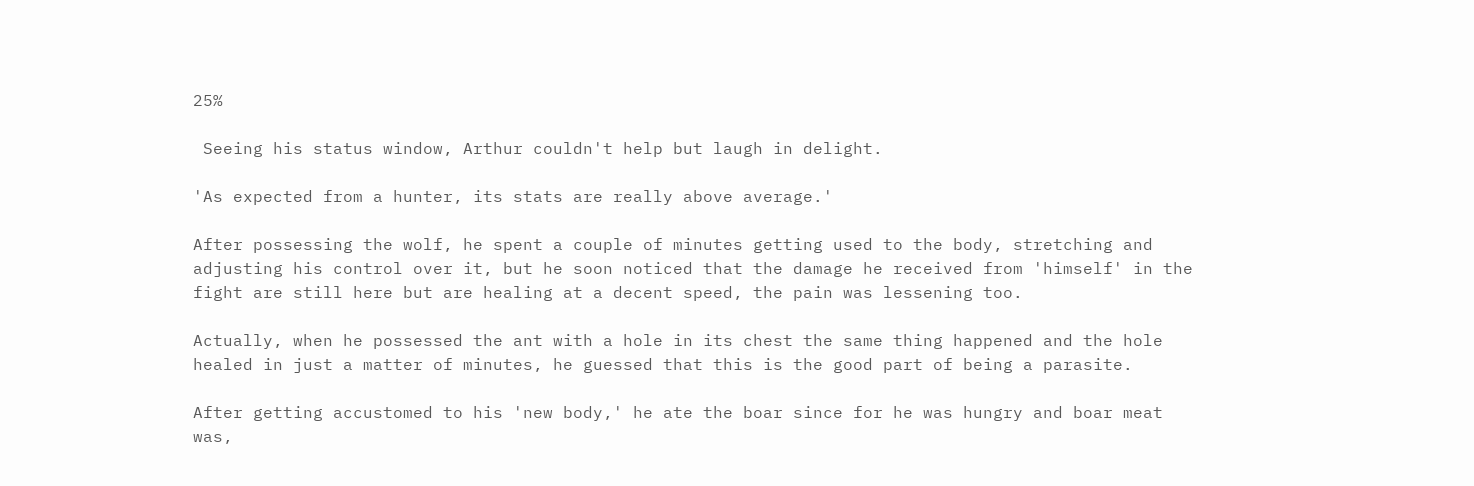25%

 Seeing his status window, Arthur couldn't help but laugh in delight.

'As expected from a hunter, its stats are really above average.'

After possessing the wolf, he spent a couple of minutes getting used to the body, stretching and adjusting his control over it, but he soon noticed that the damage he received from 'himself' in the fight are still here but are healing at a decent speed, the pain was lessening too.

Actually, when he possessed the ant with a hole in its chest the same thing happened and the hole healed in just a matter of minutes, he guessed that this is the good part of being a parasite.

After getting accustomed to his 'new body,' he ate the boar since for he was hungry and boar meat was,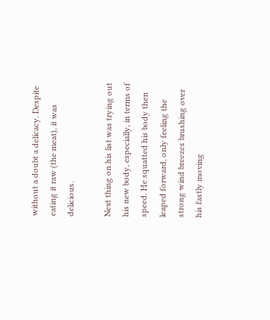without a doubt a delicacy. Despite eating it raw (the meat), it was delicious.

Next thing on his list was trying out his new body, especially, in terms of speed. He squatted his body then leaped forward, only feeling the strong wind breezes brushing over his fastly moving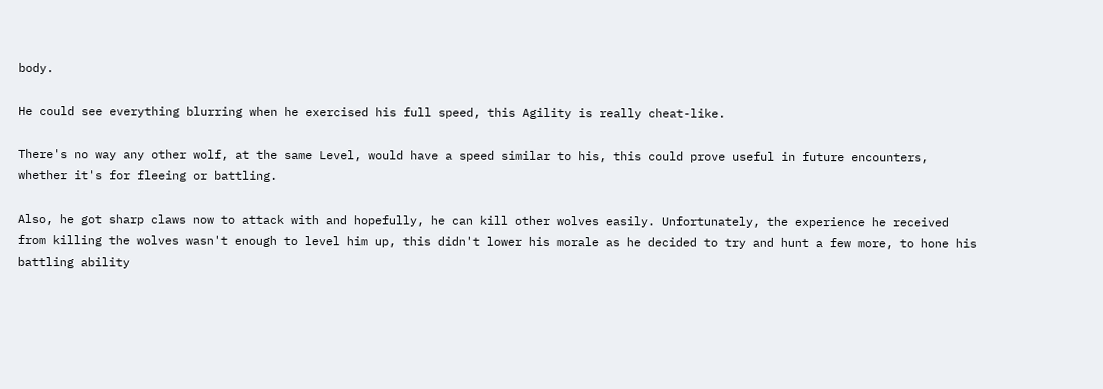body.

He could see everything blurring when he exercised his full speed, this Agility is really cheat-like.

There's no way any other wolf, at the same Level, would have a speed similar to his, this could prove useful in future encounters, whether it's for fleeing or battling.

Also, he got sharp claws now to attack with and hopefully, he can kill other wolves easily. Unfortunately, the experience he received from killing the wolves wasn't enough to level him up, this didn't lower his morale as he decided to try and hunt a few more, to hone his battling ability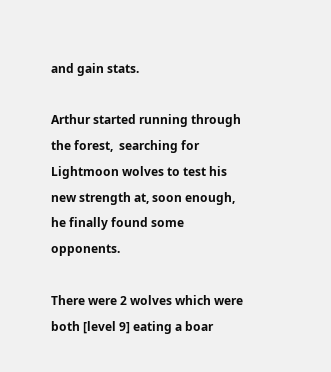and gain stats.

Arthur started running through the forest,  searching for Lightmoon wolves to test his new strength at, soon enough, he finally found some opponents.

There were 2 wolves which were both [level 9] eating a boar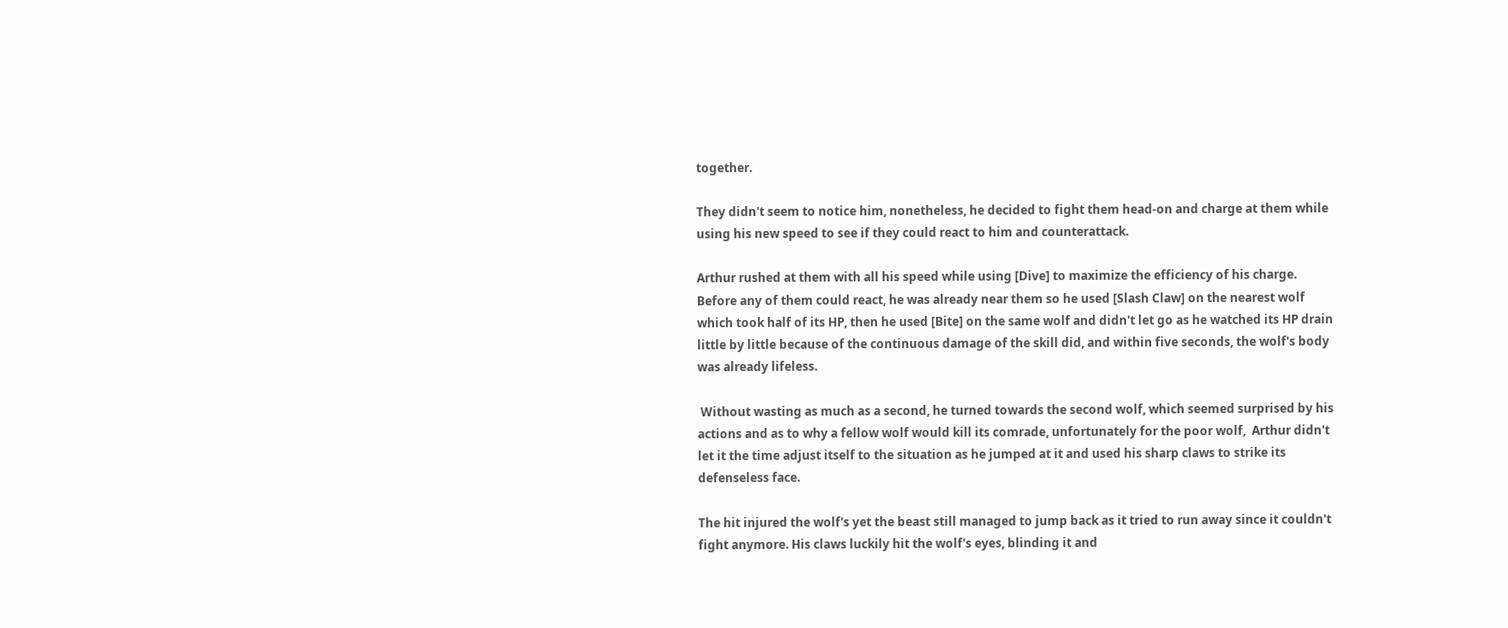together.

They didn't seem to notice him, nonetheless, he decided to fight them head-on and charge at them while using his new speed to see if they could react to him and counterattack.

Arthur rushed at them with all his speed while using [Dive] to maximize the efficiency of his charge. Before any of them could react, he was already near them so he used [Slash Claw] on the nearest wolf which took half of its HP, then he used [Bite] on the same wolf and didn't let go as he watched its HP drain little by little because of the continuous damage of the skill did, and within five seconds, the wolf's body was already lifeless.

 Without wasting as much as a second, he turned towards the second wolf, which seemed surprised by his actions and as to why a fellow wolf would kill its comrade, unfortunately for the poor wolf,  Arthur didn't let it the time adjust itself to the situation as he jumped at it and used his sharp claws to strike its defenseless face.

The hit injured the wolf's yet the beast still managed to jump back as it tried to run away since it couldn't fight anymore. His claws luckily hit the wolf's eyes, blinding it and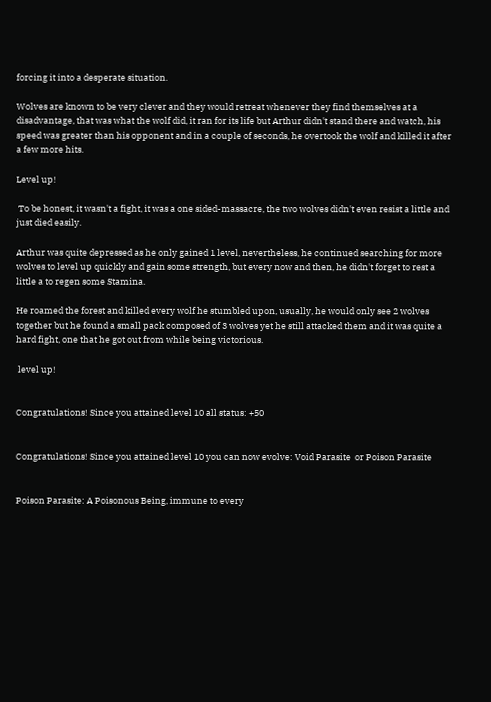forcing it into a desperate situation.

Wolves are known to be very clever and they would retreat whenever they find themselves at a disadvantage, that was what the wolf did, it ran for its life but Arthur didn't stand there and watch, his speed was greater than his opponent and in a couple of seconds, he overtook the wolf and killed it after a few more hits.

Level up!

 To be honest, it wasn't a fight, it was a one sided-massacre, the two wolves didn't even resist a little and just died easily.

Arthur was quite depressed as he only gained 1 level, nevertheless, he continued searching for more wolves to level up quickly and gain some strength, but every now and then, he didn't forget to rest a little a to regen some Stamina.

He roamed the forest and killed every wolf he stumbled upon, usually, he would only see 2 wolves together but he found a small pack composed of 3 wolves yet he still attacked them and it was quite a hard fight, one that he got out from while being victorious.

 level up!


Congratulations! Since you attained level 10 all status: +50


Congratulations! Since you attained level 10 you can now evolve: Void Parasite  or Poison Parasite


Poison Parasite: A Poisonous Being, immune to every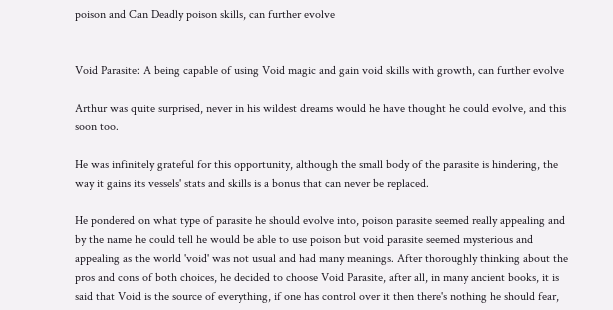poison and Can Deadly poison skills, can further evolve


Void Parasite: A being capable of using Void magic and gain void skills with growth, can further evolve

Arthur was quite surprised, never in his wildest dreams would he have thought he could evolve, and this soon too.

He was infinitely grateful for this opportunity, although the small body of the parasite is hindering, the way it gains its vessels' stats and skills is a bonus that can never be replaced.

He pondered on what type of parasite he should evolve into, poison parasite seemed really appealing and by the name he could tell he would be able to use poison but void parasite seemed mysterious and appealing as the world 'void' was not usual and had many meanings. After thoroughly thinking about the pros and cons of both choices, he decided to choose Void Parasite, after all, in many ancient books, it is said that Void is the source of everything, if one has control over it then there's nothing he should fear,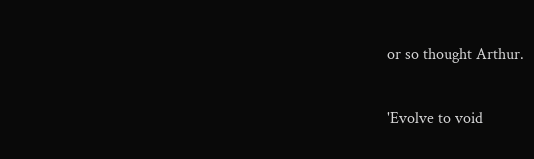or so thought Arthur.

'Evolve to void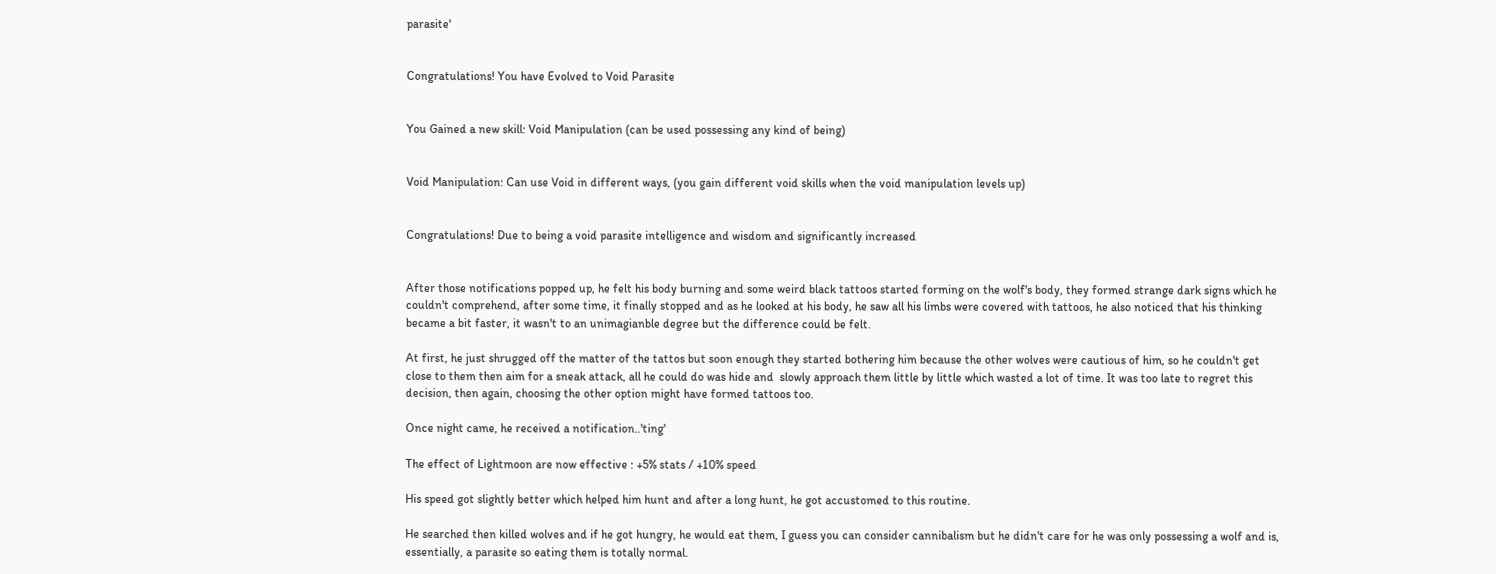parasite'


Congratulations! You have Evolved to Void Parasite


You Gained a new skill: Void Manipulation (can be used possessing any kind of being)


Void Manipulation: Can use Void in different ways, (you gain different void skills when the void manipulation levels up)


Congratulations! Due to being a void parasite intelligence and wisdom and significantly increased


After those notifications popped up, he felt his body burning and some weird black tattoos started forming on the wolf's body, they formed strange dark signs which he couldn't comprehend, after some time, it finally stopped and as he looked at his body, he saw all his limbs were covered with tattoos, he also noticed that his thinking became a bit faster, it wasn't to an unimagianble degree but the difference could be felt.

At first, he just shrugged off the matter of the tattos but soon enough they started bothering him because the other wolves were cautious of him, so he couldn't get close to them then aim for a sneak attack, all he could do was hide and  slowly approach them little by little which wasted a lot of time. It was too late to regret this decision, then again, choosing the other option might have formed tattoos too.

Once night came, he received a notification..'ting'

The effect of Lightmoon are now effective : +5% stats / +10% speed

His speed got slightly better which helped him hunt and after a long hunt, he got accustomed to this routine.

He searched then killed wolves and if he got hungry, he would eat them, I guess you can consider cannibalism but he didn't care for he was only possessing a wolf and is, essentially, a parasite so eating them is totally normal.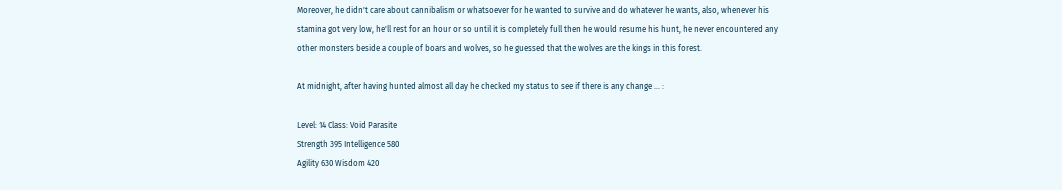Moreover, he didn't care about cannibalism or whatsoever for he wanted to survive and do whatever he wants, also, whenever his stamina got very low, he'll rest for an hour or so until it is completely full then he would resume his hunt, he never encountered any other monsters beside a couple of boars and wolves, so he guessed that the wolves are the kings in this forest.

At midnight, after having hunted almost all day he checked my status to see if there is any change ... :

Level: 14 Class: Void Parasite
Strength 395 Intelligence 580
Agility 630 Wisdom 420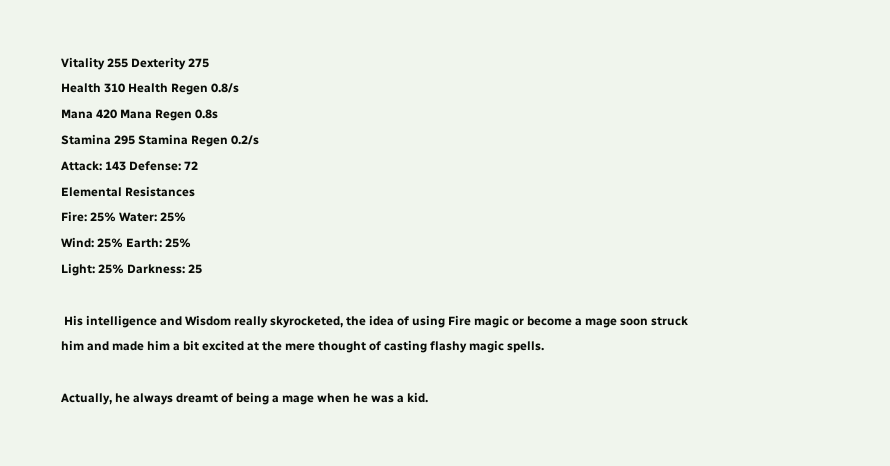Vitality 255 Dexterity 275
Health 310 Health Regen 0.8/s
Mana 420 Mana Regen 0.8s
Stamina 295 Stamina Regen 0.2/s
Attack: 143 Defense: 72
Elemental Resistances
Fire: 25% Water: 25%
Wind: 25% Earth: 25%
Light: 25% Darkness: 25

 His intelligence and Wisdom really skyrocketed, the idea of using Fire magic or become a mage soon struck him and made him a bit excited at the mere thought of casting flashy magic spells.

Actually, he always dreamt of being a mage when he was a kid.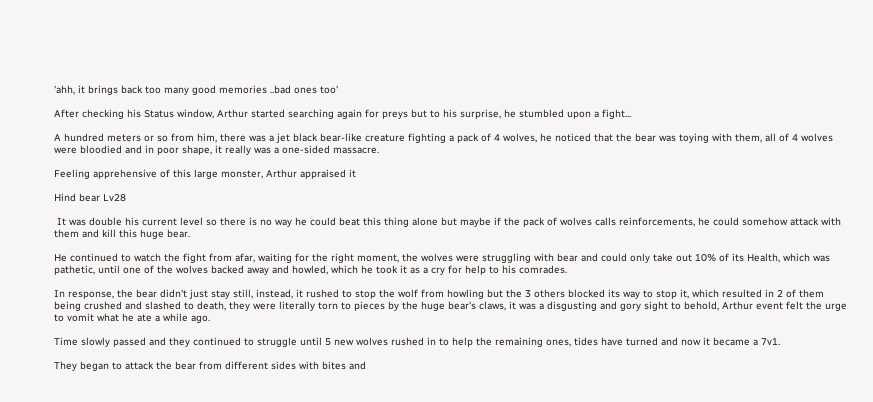'ahh, it brings back too many good memories ..bad ones too'

After checking his Status window, Arthur started searching again for preys but to his surprise, he stumbled upon a fight...

A hundred meters or so from him, there was a jet black bear-like creature fighting a pack of 4 wolves, he noticed that the bear was toying with them, all of 4 wolves were bloodied and in poor shape, it really was a one-sided massacre.

Feeling apprehensive of this large monster, Arthur appraised it

Hind bear Lv28

 It was double his current level so there is no way he could beat this thing alone but maybe if the pack of wolves calls reinforcements, he could somehow attack with them and kill this huge bear.

He continued to watch the fight from afar, waiting for the right moment, the wolves were struggling with bear and could only take out 10% of its Health, which was pathetic, until one of the wolves backed away and howled, which he took it as a cry for help to his comrades.

In response, the bear didn't just stay still, instead, it rushed to stop the wolf from howling but the 3 others blocked its way to stop it, which resulted in 2 of them being crushed and slashed to death, they were literally torn to pieces by the huge bear's claws, it was a disgusting and gory sight to behold, Arthur event felt the urge to vomit what he ate a while ago.

Time slowly passed and they continued to struggle until 5 new wolves rushed in to help the remaining ones, tides have turned and now it became a 7v1.

They began to attack the bear from different sides with bites and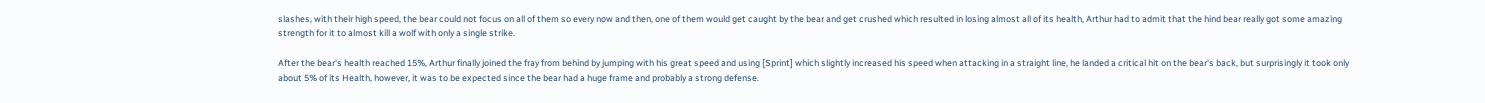slashes, with their high speed, the bear could not focus on all of them so every now and then, one of them would get caught by the bear and get crushed which resulted in losing almost all of its health, Arthur had to admit that the hind bear really got some amazing strength for it to almost kill a wolf with only a single strike.

After the bear's health reached 15%, Arthur finally joined the fray from behind by jumping with his great speed and using [Sprint] which slightly increased his speed when attacking in a straight line, he landed a critical hit on the bear's back, but surprisingly it took only about 5% of its Health, however, it was to be expected since the bear had a huge frame and probably a strong defense.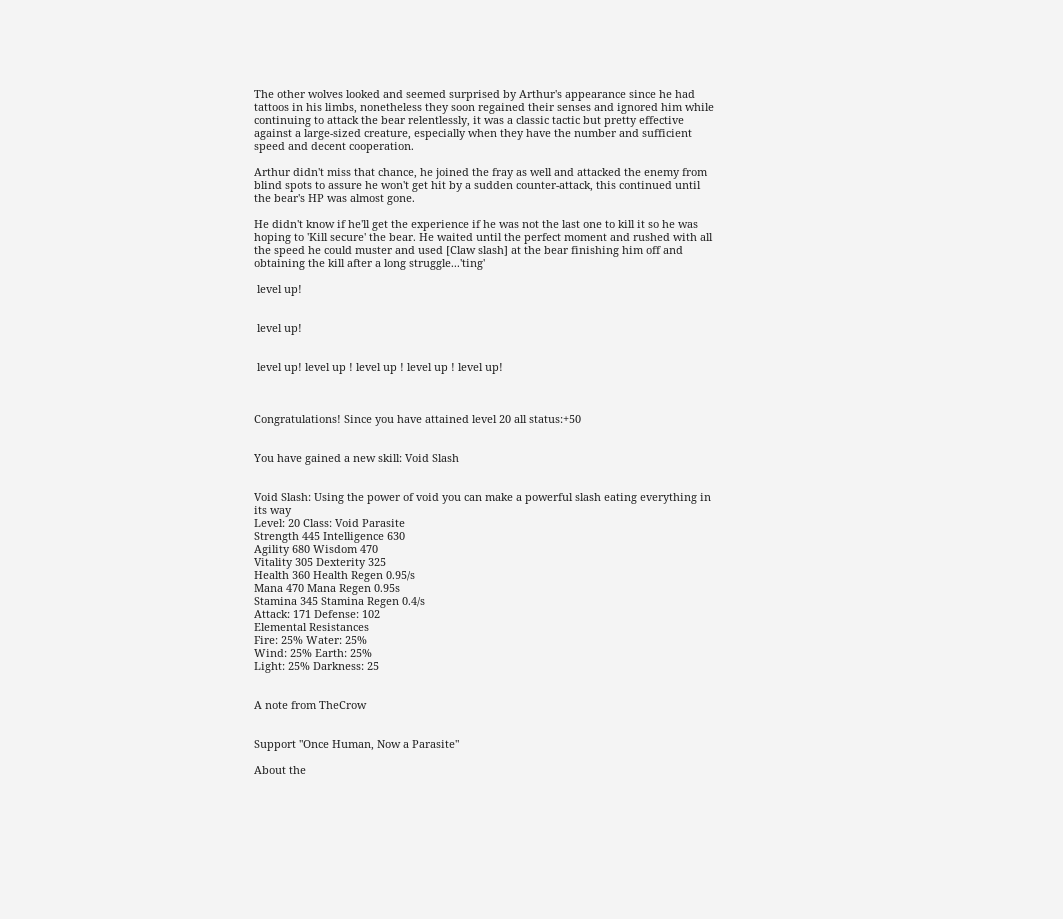The other wolves looked and seemed surprised by Arthur's appearance since he had tattoos in his limbs, nonetheless they soon regained their senses and ignored him while continuing to attack the bear relentlessly, it was a classic tactic but pretty effective against a large-sized creature, especially when they have the number and sufficient speed and decent cooperation.

Arthur didn't miss that chance, he joined the fray as well and attacked the enemy from blind spots to assure he won't get hit by a sudden counter-attack, this continued until the bear's HP was almost gone.

He didn't know if he'll get the experience if he was not the last one to kill it so he was hoping to 'Kill secure' the bear. He waited until the perfect moment and rushed with all the speed he could muster and used [Claw slash] at the bear finishing him off and obtaining the kill after a long struggle...'ting'

 level up!


 level up!


 level up! level up ! level up ! level up ! level up!



Congratulations! Since you have attained level 20 all status:+50


You have gained a new skill: Void Slash


Void Slash: Using the power of void you can make a powerful slash eating everything in its way
Level: 20 Class: Void Parasite
Strength 445 Intelligence 630
Agility 680 Wisdom 470
Vitality 305 Dexterity 325
Health 360 Health Regen 0.95/s
Mana 470 Mana Regen 0.95s
Stamina 345 Stamina Regen 0.4/s
Attack: 171 Defense: 102
Elemental Resistances
Fire: 25% Water: 25%
Wind: 25% Earth: 25%
Light: 25% Darkness: 25


A note from TheCrow


Support "Once Human, Now a Parasite"

About the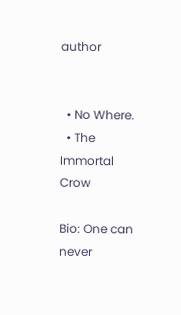author


  • No Where.
  • The Immortal Crow

Bio: One can never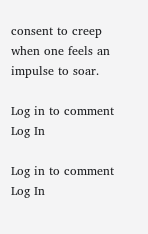consent to creep when one feels an impulse to soar.

Log in to comment
Log In

Log in to comment
Log In